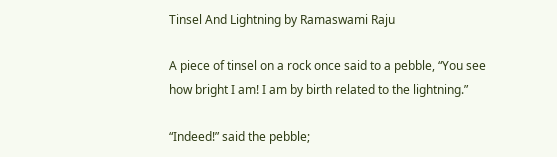Tinsel And Lightning by Ramaswami Raju

A piece of tinsel on a rock once said to a pebble, “You see how bright I am! I am by birth related to the lightning.”

“Indeed!” said the pebble;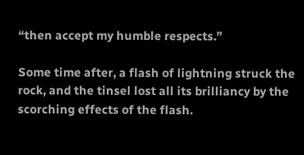“then accept my humble respects.”

Some time after, a flash of lightning struck the rock, and the tinsel lost all its brilliancy by the scorching effects of the flash.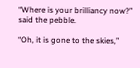“Where is your brilliancy now?” said the pebble.

“Oh, it is gone to the skies,”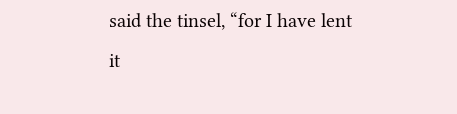said the tinsel, “for I have lent it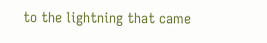to the lightning that came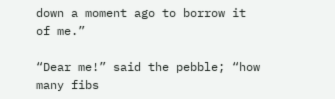down a moment ago to borrow it of me.”

“Dear me!” said the pebble; “how many fibs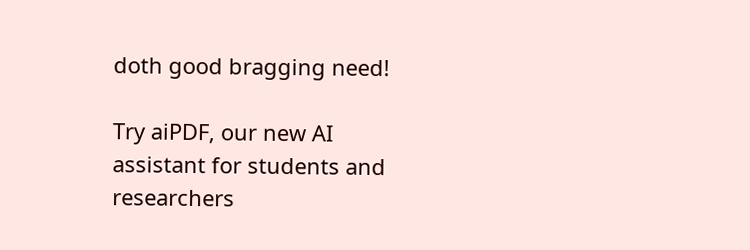doth good bragging need!

Try aiPDF, our new AI assistant for students and researchers